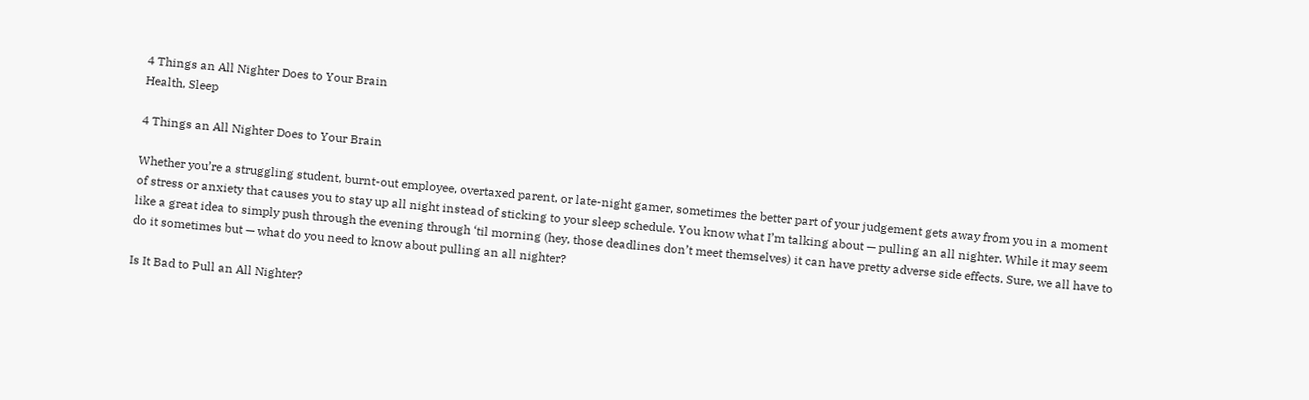4 Things an All Nighter Does to Your Brain
Health, Sleep

4 Things an All Nighter Does to Your Brain

Whether you’re a struggling student, burnt-out employee, overtaxed parent, or late-night gamer, sometimes the better part of your judgement gets away from you in a moment of stress or anxiety that causes you to stay up all night instead of sticking to your sleep schedule. You know what I’m talking about — pulling an all nighter. While it may seem like a great idea to simply push through the evening through ‘til morning (hey, those deadlines don’t meet themselves) it can have pretty adverse side effects. Sure, we all have to do it sometimes but — what do you need to know about pulling an all nighter?

Is It Bad to Pull an All Nighter?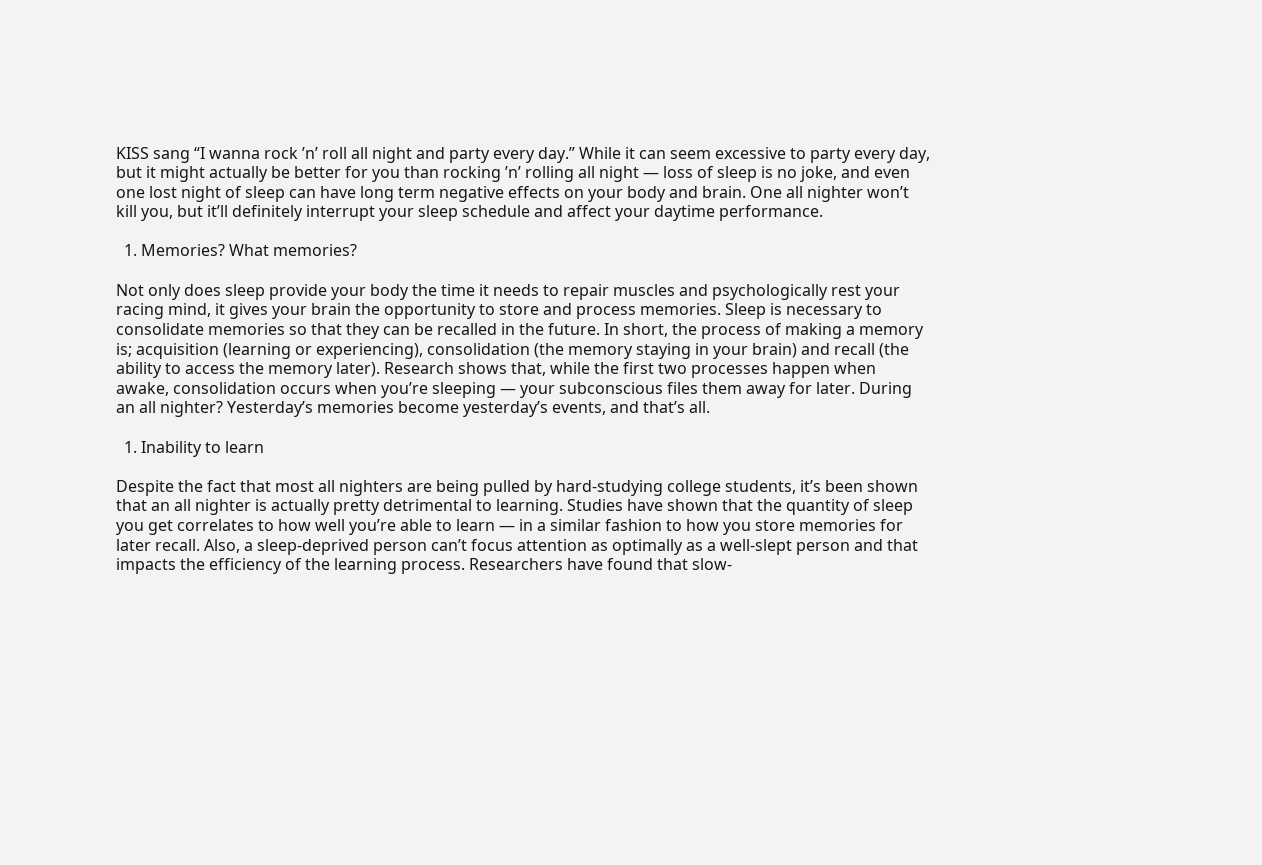KISS sang “I wanna rock ’n’ roll all night and party every day.” While it can seem excessive to party every day, but it might actually be better for you than rocking ’n’ rolling all night — loss of sleep is no joke, and even one lost night of sleep can have long term negative effects on your body and brain. One all nighter won’t kill you, but it’ll definitely interrupt your sleep schedule and affect your daytime performance.

  1. Memories? What memories?

Not only does sleep provide your body the time it needs to repair muscles and psychologically rest your racing mind, it gives your brain the opportunity to store and process memories. Sleep is necessary to consolidate memories so that they can be recalled in the future. In short, the process of making a memory is; acquisition (learning or experiencing), consolidation (the memory staying in your brain) and recall (the ability to access the memory later). Research shows that, while the first two processes happen when awake, consolidation occurs when you’re sleeping — your subconscious files them away for later. During an all nighter? Yesterday’s memories become yesterday’s events, and that’s all.

  1. Inability to learn

Despite the fact that most all nighters are being pulled by hard-studying college students, it’s been shown that an all nighter is actually pretty detrimental to learning. Studies have shown that the quantity of sleep you get correlates to how well you’re able to learn — in a similar fashion to how you store memories for later recall. Also, a sleep-deprived person can’t focus attention as optimally as a well-slept person and that impacts the efficiency of the learning process. Researchers have found that slow-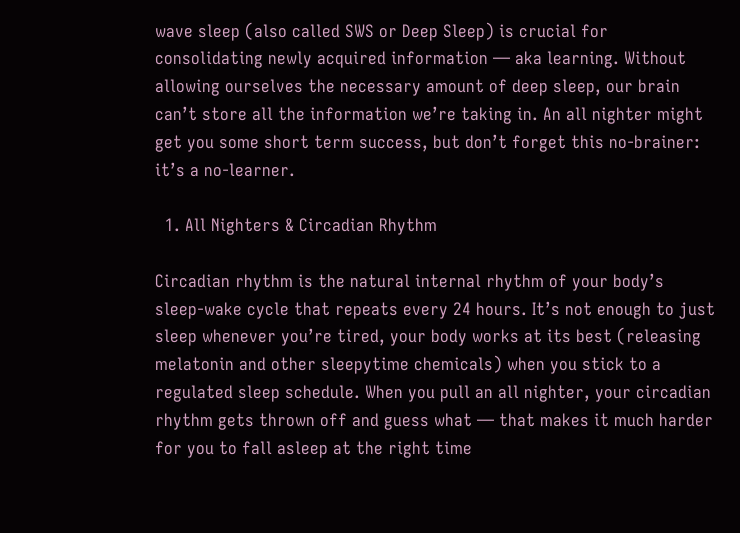wave sleep (also called SWS or Deep Sleep) is crucial for consolidating newly acquired information — aka learning. Without allowing ourselves the necessary amount of deep sleep, our brain can’t store all the information we’re taking in. An all nighter might get you some short term success, but don’t forget this no-brainer: it’s a no-learner.

  1. All Nighters & Circadian Rhythm

Circadian rhythm is the natural internal rhythm of your body’s sleep-wake cycle that repeats every 24 hours. It’s not enough to just sleep whenever you’re tired, your body works at its best (releasing melatonin and other sleepytime chemicals) when you stick to a regulated sleep schedule. When you pull an all nighter, your circadian rhythm gets thrown off and guess what — that makes it much harder for you to fall asleep at the right time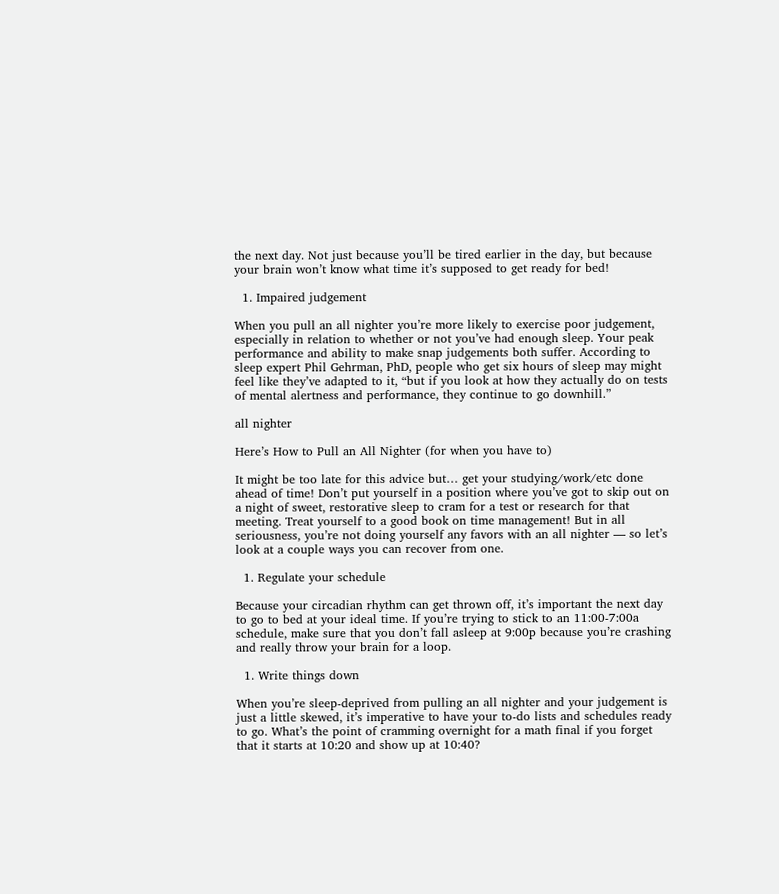the next day. Not just because you’ll be tired earlier in the day, but because your brain won’t know what time it’s supposed to get ready for bed!

  1. Impaired judgement

When you pull an all nighter you’re more likely to exercise poor judgement, especially in relation to whether or not you’ve had enough sleep. Your peak performance and ability to make snap judgements both suffer. According to sleep expert Phil Gehrman, PhD, people who get six hours of sleep may might feel like they’ve adapted to it, “but if you look at how they actually do on tests of mental alertness and performance, they continue to go downhill.”

all nighter

Here’s How to Pull an All Nighter (for when you have to)

It might be too late for this advice but… get your studying/work/etc done ahead of time! Don’t put yourself in a position where you’ve got to skip out on a night of sweet, restorative sleep to cram for a test or research for that meeting. Treat yourself to a good book on time management! But in all seriousness, you’re not doing yourself any favors with an all nighter — so let’s look at a couple ways you can recover from one.

  1. Regulate your schedule

Because your circadian rhythm can get thrown off, it’s important the next day to go to bed at your ideal time. If you’re trying to stick to an 11:00-7:00a schedule, make sure that you don’t fall asleep at 9:00p because you’re crashing and really throw your brain for a loop.

  1. Write things down

When you’re sleep-deprived from pulling an all nighter and your judgement is just a little skewed, it’s imperative to have your to-do lists and schedules ready to go. What’s the point of cramming overnight for a math final if you forget that it starts at 10:20 and show up at 10:40?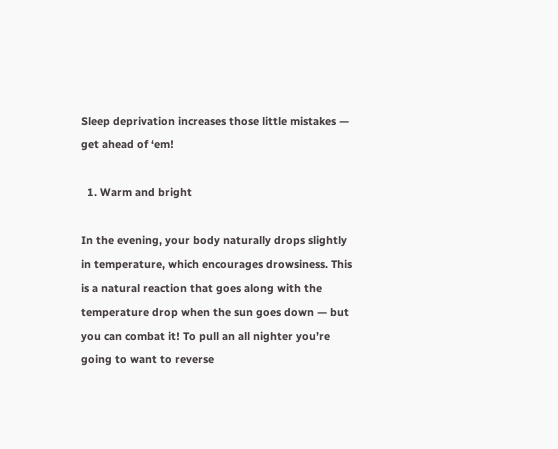Sleep deprivation increases those little mistakes — get ahead of ‘em!

  1. Warm and bright

In the evening, your body naturally drops slightly in temperature, which encourages drowsiness. This is a natural reaction that goes along with the temperature drop when the sun goes down — but you can combat it! To pull an all nighter you’re going to want to reverse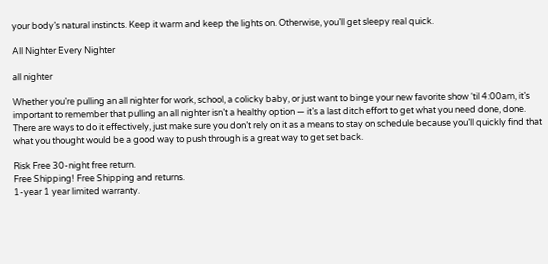your body’s natural instincts. Keep it warm and keep the lights on. Otherwise, you’ll get sleepy real quick.

All Nighter Every Nighter

all nighter

Whether you’re pulling an all nighter for work, school, a colicky baby, or just want to binge your new favorite show ‘til 4:00am, it’s important to remember that pulling an all nighter isn’t a healthy option — it’s a last ditch effort to get what you need done, done. There are ways to do it effectively, just make sure you don’t rely on it as a means to stay on schedule because you’ll quickly find that what you thought would be a good way to push through is a great way to get set back.

Risk Free 30-night free return.
Free Shipping! Free Shipping and returns.
1-year 1 year limited warranty.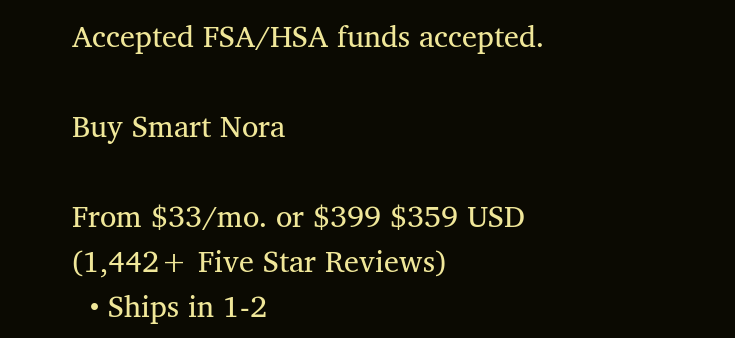Accepted FSA/HSA funds accepted.

Buy Smart Nora

From $33/mo. or $399 $359 USD
(1,442+ Five Star Reviews)
  • Ships in 1-2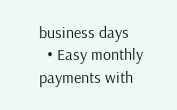business days
  • Easy monthly payments with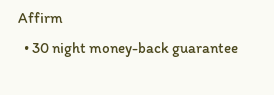Affirm
  • 30 night money-back guarantee